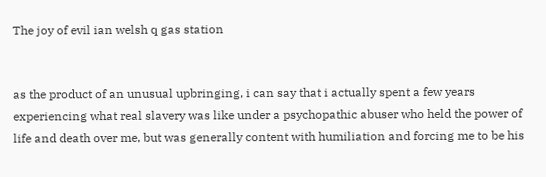The joy of evil ian welsh q gas station


as the product of an unusual upbringing, i can say that i actually spent a few years experiencing what real slavery was like under a psychopathic abuser who held the power of life and death over me, but was generally content with humiliation and forcing me to be his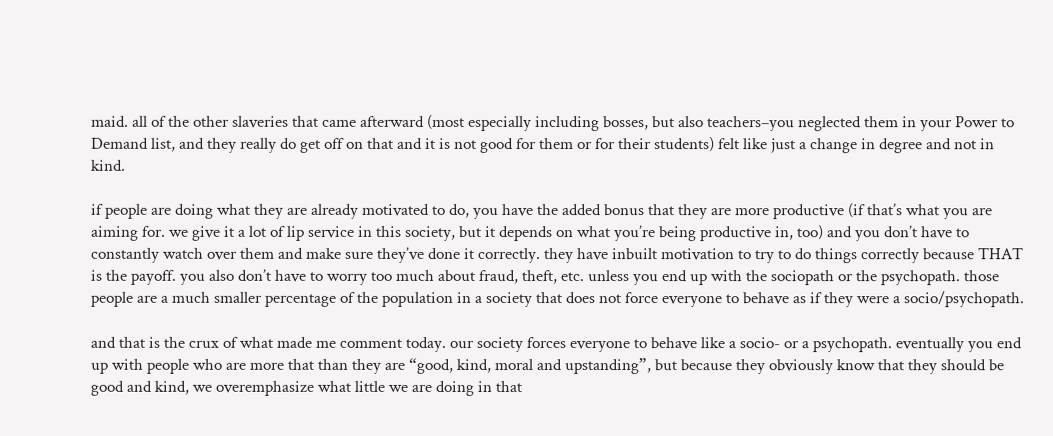maid. all of the other slaveries that came afterward (most especially including bosses, but also teachers–you neglected them in your Power to Demand list, and they really do get off on that and it is not good for them or for their students) felt like just a change in degree and not in kind.

if people are doing what they are already motivated to do, you have the added bonus that they are more productive (if that’s what you are aiming for. we give it a lot of lip service in this society, but it depends on what you’re being productive in, too) and you don’t have to constantly watch over them and make sure they’ve done it correctly. they have inbuilt motivation to try to do things correctly because THAT is the payoff. you also don’t have to worry too much about fraud, theft, etc. unless you end up with the sociopath or the psychopath. those people are a much smaller percentage of the population in a society that does not force everyone to behave as if they were a socio/psychopath.

and that is the crux of what made me comment today. our society forces everyone to behave like a socio- or a psychopath. eventually you end up with people who are more that than they are “good, kind, moral and upstanding”, but because they obviously know that they should be good and kind, we overemphasize what little we are doing in that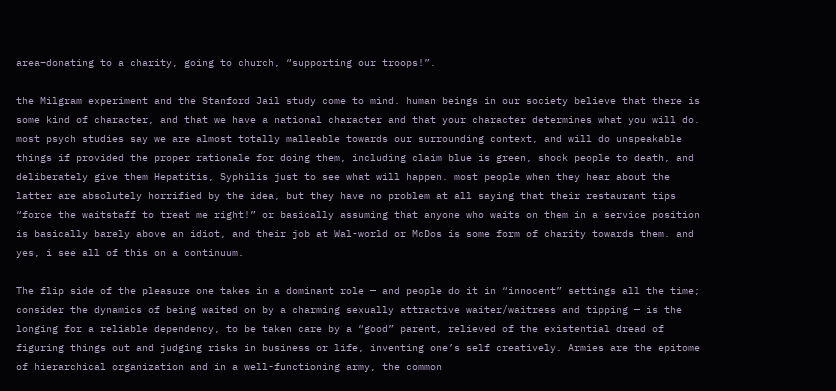area–donating to a charity, going to church, “supporting our troops!”.

the Milgram experiment and the Stanford Jail study come to mind. human beings in our society believe that there is some kind of character, and that we have a national character and that your character determines what you will do. most psych studies say we are almost totally malleable towards our surrounding context, and will do unspeakable things if provided the proper rationale for doing them, including claim blue is green, shock people to death, and deliberately give them Hepatitis, Syphilis just to see what will happen. most people when they hear about the latter are absolutely horrified by the idea, but they have no problem at all saying that their restaurant tips “force the waitstaff to treat me right!” or basically assuming that anyone who waits on them in a service position is basically barely above an idiot, and their job at Wal-world or McDos is some form of charity towards them. and yes, i see all of this on a continuum.

The flip side of the pleasure one takes in a dominant role — and people do it in “innocent” settings all the time; consider the dynamics of being waited on by a charming sexually attractive waiter/waitress and tipping — is the longing for a reliable dependency, to be taken care by a “good” parent, relieved of the existential dread of figuring things out and judging risks in business or life, inventing one’s self creatively. Armies are the epitome of hierarchical organization and in a well-functioning army, the common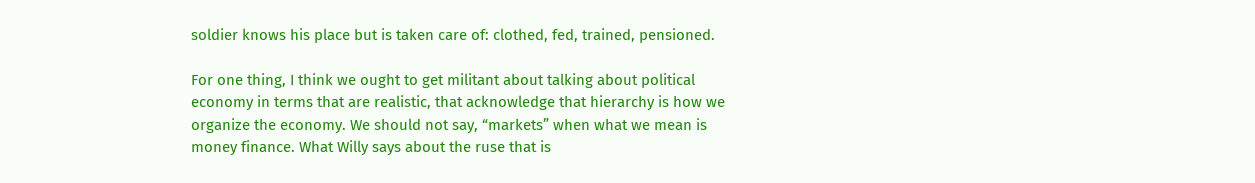soldier knows his place but is taken care of: clothed, fed, trained, pensioned.

For one thing, I think we ought to get militant about talking about political economy in terms that are realistic, that acknowledge that hierarchy is how we organize the economy. We should not say, “markets” when what we mean is money finance. What Willy says about the ruse that is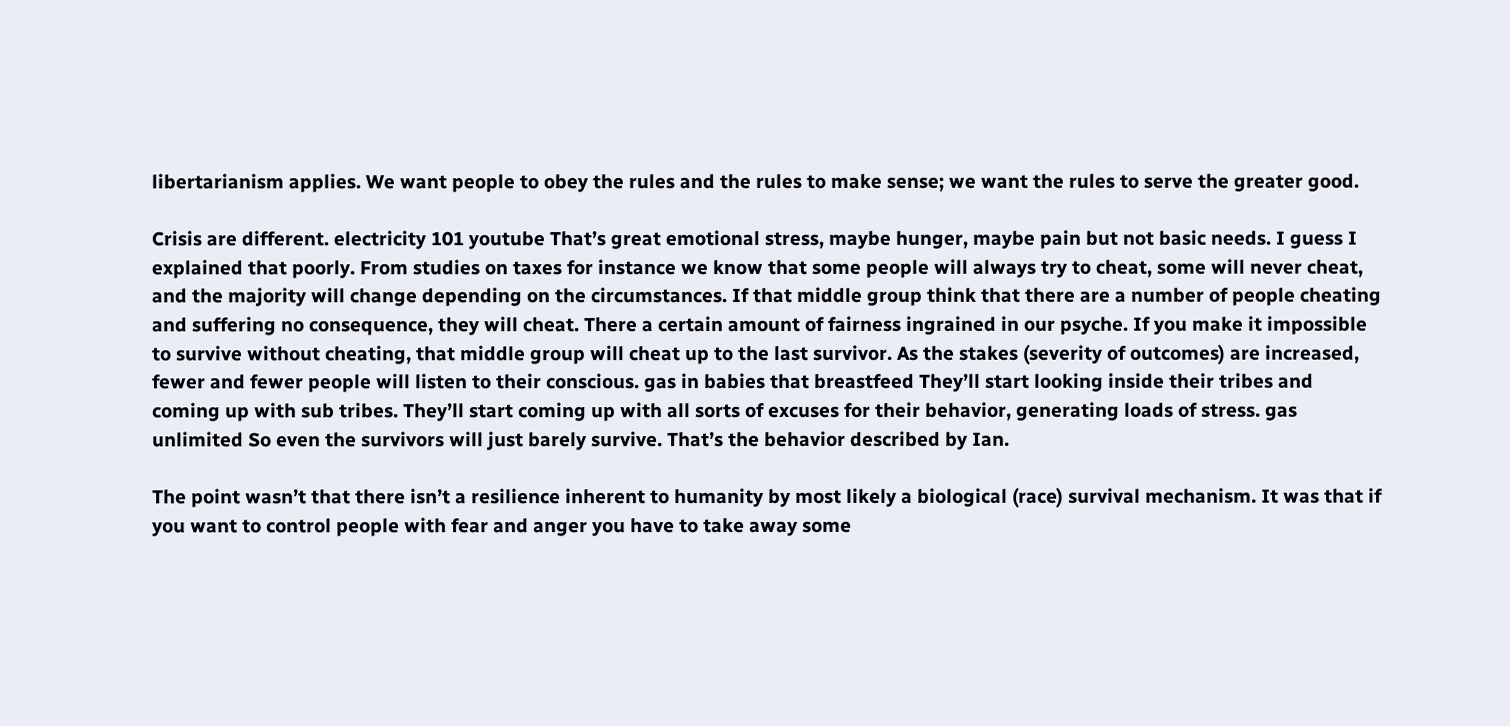libertarianism applies. We want people to obey the rules and the rules to make sense; we want the rules to serve the greater good.

Crisis are different. electricity 101 youtube That’s great emotional stress, maybe hunger, maybe pain but not basic needs. I guess I explained that poorly. From studies on taxes for instance we know that some people will always try to cheat, some will never cheat, and the majority will change depending on the circumstances. If that middle group think that there are a number of people cheating and suffering no consequence, they will cheat. There a certain amount of fairness ingrained in our psyche. If you make it impossible to survive without cheating, that middle group will cheat up to the last survivor. As the stakes (severity of outcomes) are increased, fewer and fewer people will listen to their conscious. gas in babies that breastfeed They’ll start looking inside their tribes and coming up with sub tribes. They’ll start coming up with all sorts of excuses for their behavior, generating loads of stress. gas unlimited So even the survivors will just barely survive. That’s the behavior described by Ian.

The point wasn’t that there isn’t a resilience inherent to humanity by most likely a biological (race) survival mechanism. It was that if you want to control people with fear and anger you have to take away some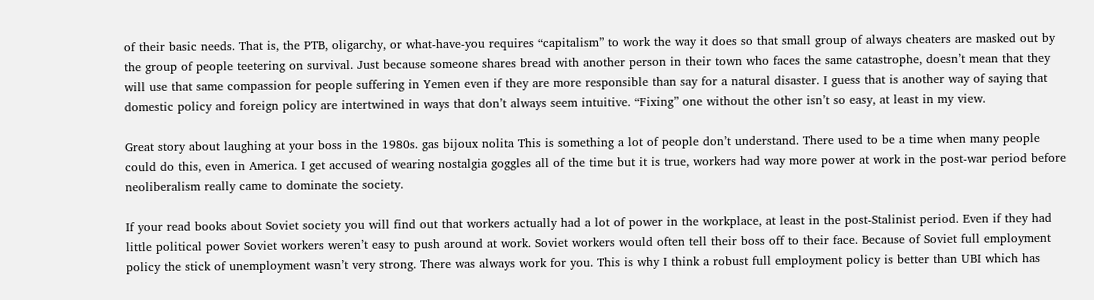of their basic needs. That is, the PTB, oligarchy, or what-have-you requires “capitalism” to work the way it does so that small group of always cheaters are masked out by the group of people teetering on survival. Just because someone shares bread with another person in their town who faces the same catastrophe, doesn’t mean that they will use that same compassion for people suffering in Yemen even if they are more responsible than say for a natural disaster. I guess that is another way of saying that domestic policy and foreign policy are intertwined in ways that don’t always seem intuitive. “Fixing” one without the other isn’t so easy, at least in my view.

Great story about laughing at your boss in the 1980s. gas bijoux nolita This is something a lot of people don’t understand. There used to be a time when many people could do this, even in America. I get accused of wearing nostalgia goggles all of the time but it is true, workers had way more power at work in the post-war period before neoliberalism really came to dominate the society.

If your read books about Soviet society you will find out that workers actually had a lot of power in the workplace, at least in the post-Stalinist period. Even if they had little political power Soviet workers weren’t easy to push around at work. Soviet workers would often tell their boss off to their face. Because of Soviet full employment policy the stick of unemployment wasn’t very strong. There was always work for you. This is why I think a robust full employment policy is better than UBI which has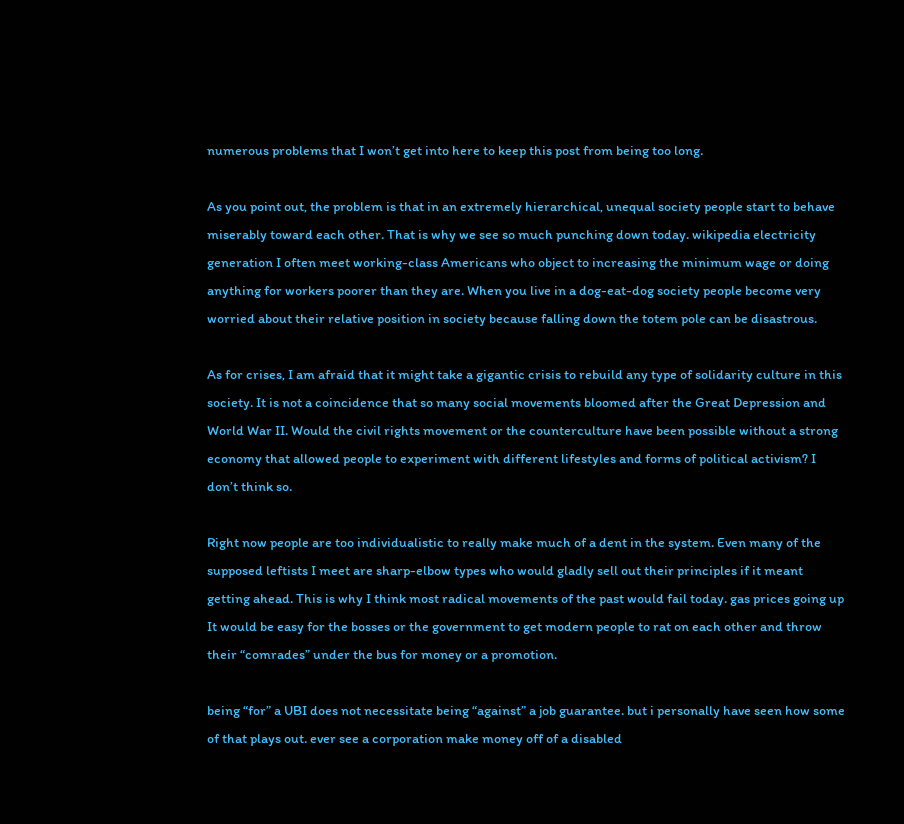numerous problems that I won’t get into here to keep this post from being too long.

As you point out, the problem is that in an extremely hierarchical, unequal society people start to behave miserably toward each other. That is why we see so much punching down today. wikipedia electricity generation I often meet working-class Americans who object to increasing the minimum wage or doing anything for workers poorer than they are. When you live in a dog-eat-dog society people become very worried about their relative position in society because falling down the totem pole can be disastrous.

As for crises, I am afraid that it might take a gigantic crisis to rebuild any type of solidarity culture in this society. It is not a coincidence that so many social movements bloomed after the Great Depression and World War II. Would the civil rights movement or the counterculture have been possible without a strong economy that allowed people to experiment with different lifestyles and forms of political activism? I don’t think so.

Right now people are too individualistic to really make much of a dent in the system. Even many of the supposed leftists I meet are sharp-elbow types who would gladly sell out their principles if it meant getting ahead. This is why I think most radical movements of the past would fail today. gas prices going up It would be easy for the bosses or the government to get modern people to rat on each other and throw their “comrades” under the bus for money or a promotion.

being “for” a UBI does not necessitate being “against” a job guarantee. but i personally have seen how some of that plays out. ever see a corporation make money off of a disabled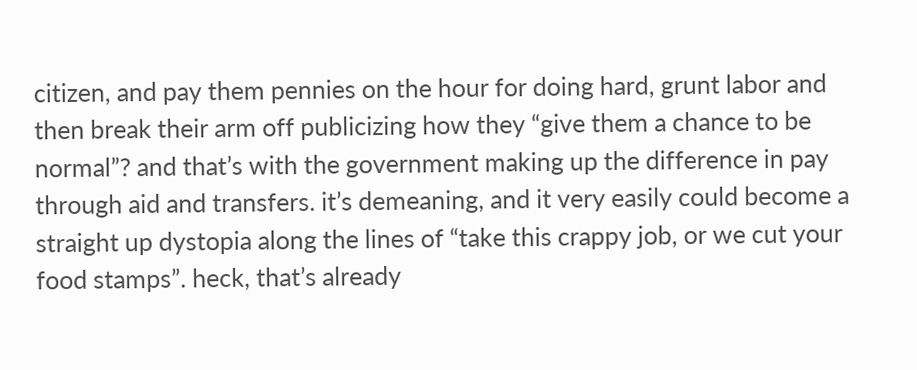citizen, and pay them pennies on the hour for doing hard, grunt labor and then break their arm off publicizing how they “give them a chance to be normal”? and that’s with the government making up the difference in pay through aid and transfers. it’s demeaning, and it very easily could become a straight up dystopia along the lines of “take this crappy job, or we cut your food stamps”. heck, that’s already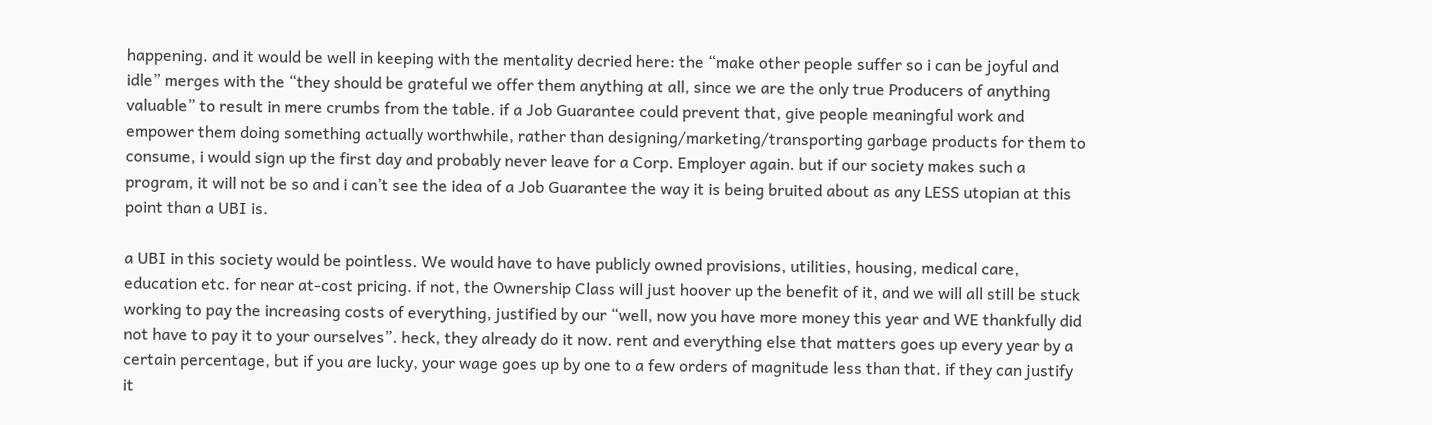happening. and it would be well in keeping with the mentality decried here: the “make other people suffer so i can be joyful and idle” merges with the “they should be grateful we offer them anything at all, since we are the only true Producers of anything valuable” to result in mere crumbs from the table. if a Job Guarantee could prevent that, give people meaningful work and empower them doing something actually worthwhile, rather than designing/marketing/transporting garbage products for them to consume, i would sign up the first day and probably never leave for a Corp. Employer again. but if our society makes such a program, it will not be so and i can’t see the idea of a Job Guarantee the way it is being bruited about as any LESS utopian at this point than a UBI is.

a UBI in this society would be pointless. We would have to have publicly owned provisions, utilities, housing, medical care, education etc. for near at-cost pricing. if not, the Ownership Class will just hoover up the benefit of it, and we will all still be stuck working to pay the increasing costs of everything, justified by our “well, now you have more money this year and WE thankfully did not have to pay it to your ourselves”. heck, they already do it now. rent and everything else that matters goes up every year by a certain percentage, but if you are lucky, your wage goes up by one to a few orders of magnitude less than that. if they can justify it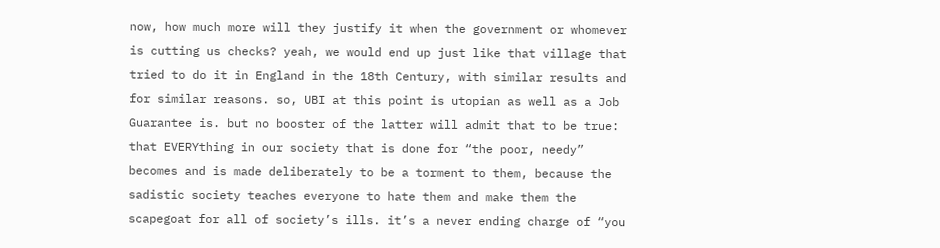now, how much more will they justify it when the government or whomever is cutting us checks? yeah, we would end up just like that village that tried to do it in England in the 18th Century, with similar results and for similar reasons. so, UBI at this point is utopian as well as a Job Guarantee is. but no booster of the latter will admit that to be true: that EVERYthing in our society that is done for “the poor, needy” becomes and is made deliberately to be a torment to them, because the sadistic society teaches everyone to hate them and make them the scapegoat for all of society’s ills. it’s a never ending charge of “you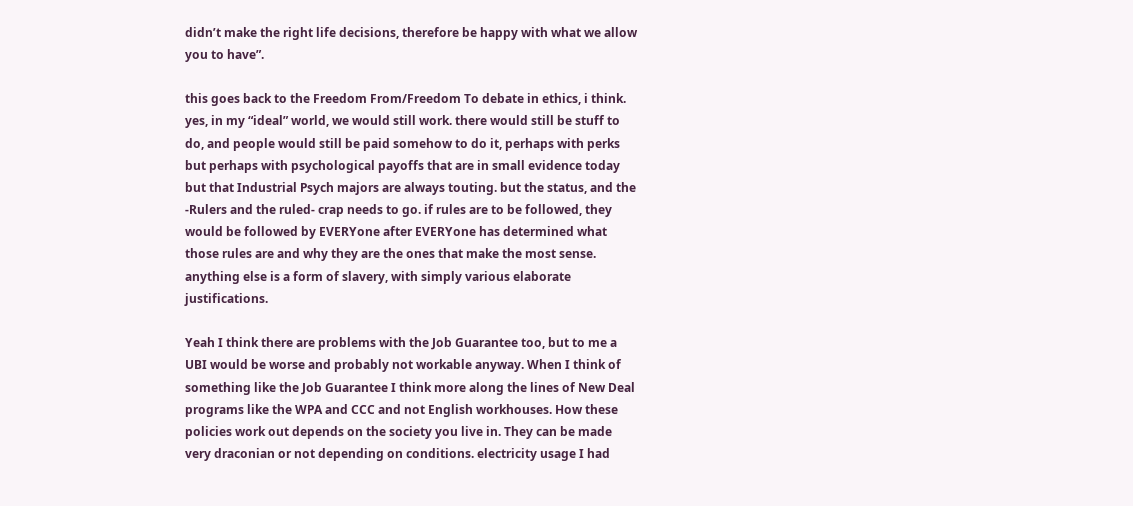didn’t make the right life decisions, therefore be happy with what we allow you to have”.

this goes back to the Freedom From/Freedom To debate in ethics, i think. yes, in my “ideal” world, we would still work. there would still be stuff to do, and people would still be paid somehow to do it, perhaps with perks but perhaps with psychological payoffs that are in small evidence today but that Industrial Psych majors are always touting. but the status, and the -Rulers and the ruled- crap needs to go. if rules are to be followed, they would be followed by EVERYone after EVERYone has determined what those rules are and why they are the ones that make the most sense. anything else is a form of slavery, with simply various elaborate justifications.

Yeah I think there are problems with the Job Guarantee too, but to me a UBI would be worse and probably not workable anyway. When I think of something like the Job Guarantee I think more along the lines of New Deal programs like the WPA and CCC and not English workhouses. How these policies work out depends on the society you live in. They can be made very draconian or not depending on conditions. electricity usage I had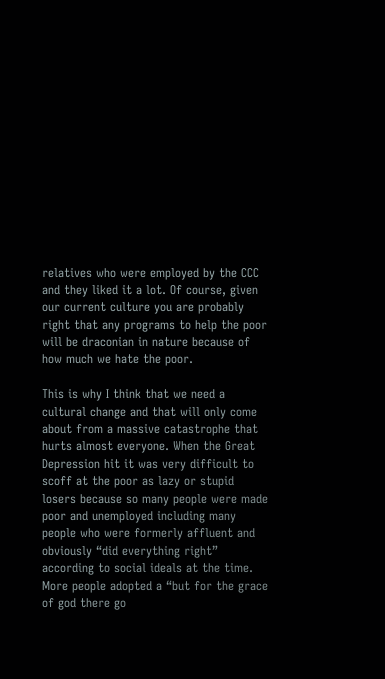relatives who were employed by the CCC and they liked it a lot. Of course, given our current culture you are probably right that any programs to help the poor will be draconian in nature because of how much we hate the poor.

This is why I think that we need a cultural change and that will only come about from a massive catastrophe that hurts almost everyone. When the Great Depression hit it was very difficult to scoff at the poor as lazy or stupid losers because so many people were made poor and unemployed including many people who were formerly affluent and obviously “did everything right” according to social ideals at the time. More people adopted a “but for the grace of god there go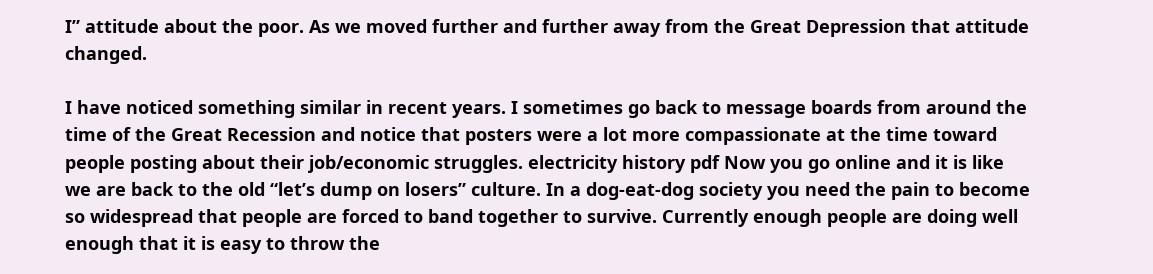I” attitude about the poor. As we moved further and further away from the Great Depression that attitude changed.

I have noticed something similar in recent years. I sometimes go back to message boards from around the time of the Great Recession and notice that posters were a lot more compassionate at the time toward people posting about their job/economic struggles. electricity history pdf Now you go online and it is like we are back to the old “let’s dump on losers” culture. In a dog-eat-dog society you need the pain to become so widespread that people are forced to band together to survive. Currently enough people are doing well enough that it is easy to throw the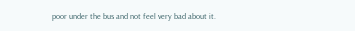poor under the bus and not feel very bad about it.